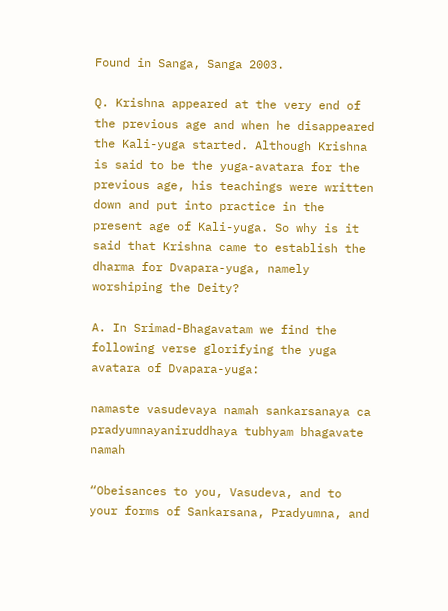Found in Sanga, Sanga 2003.

Q. Krishna appeared at the very end of the previous age and when he disappeared the Kali-yuga started. Although Krishna is said to be the yuga-avatara for the previous age, his teachings were written down and put into practice in the present age of Kali-yuga. So why is it said that Krishna came to establish the dharma for Dvapara-yuga, namely worshiping the Deity?

A. In Srimad-Bhagavatam we find the following verse glorifying the yuga avatara of Dvapara-yuga:

namaste vasudevaya namah sankarsanaya ca pradyumnayaniruddhaya tubhyam bhagavate namah

“Obeisances to you, Vasudeva, and to your forms of Sankarsana, Pradyumna, and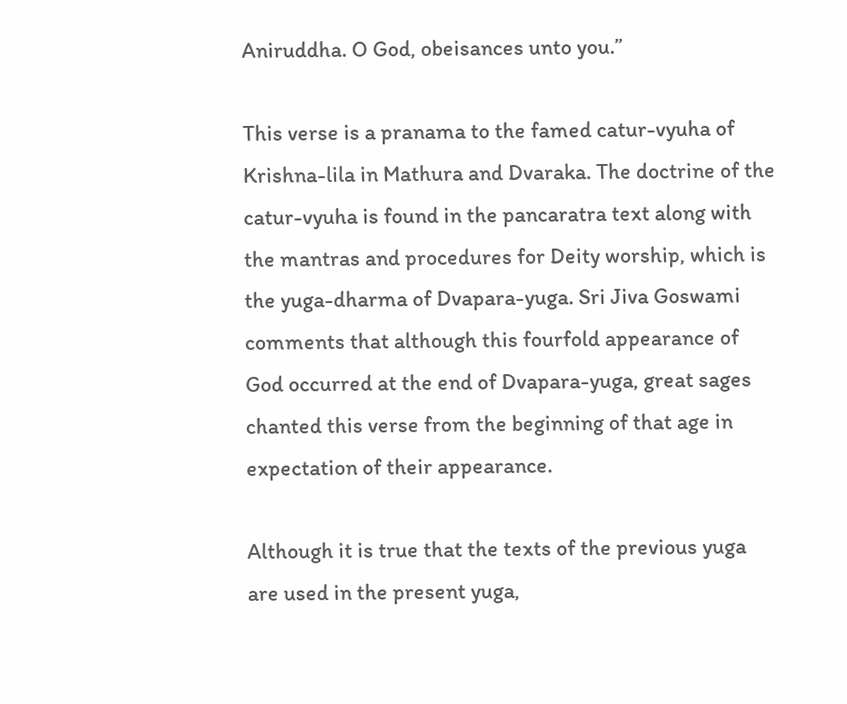Aniruddha. O God, obeisances unto you.”

This verse is a pranama to the famed catur-vyuha of Krishna-lila in Mathura and Dvaraka. The doctrine of the catur-vyuha is found in the pancaratra text along with the mantras and procedures for Deity worship, which is the yuga-dharma of Dvapara-yuga. Sri Jiva Goswami comments that although this fourfold appearance of God occurred at the end of Dvapara-yuga, great sages chanted this verse from the beginning of that age in expectation of their appearance.

Although it is true that the texts of the previous yuga are used in the present yuga,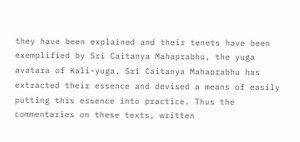they have been explained and their tenets have been exemplified by Sri Caitanya Mahaprabhu, the yuga avatara of Kali-yuga. Sri Caitanya Mahaprabhu has extracted their essence and devised a means of easily putting this essence into practice. Thus the commentaries on these texts, written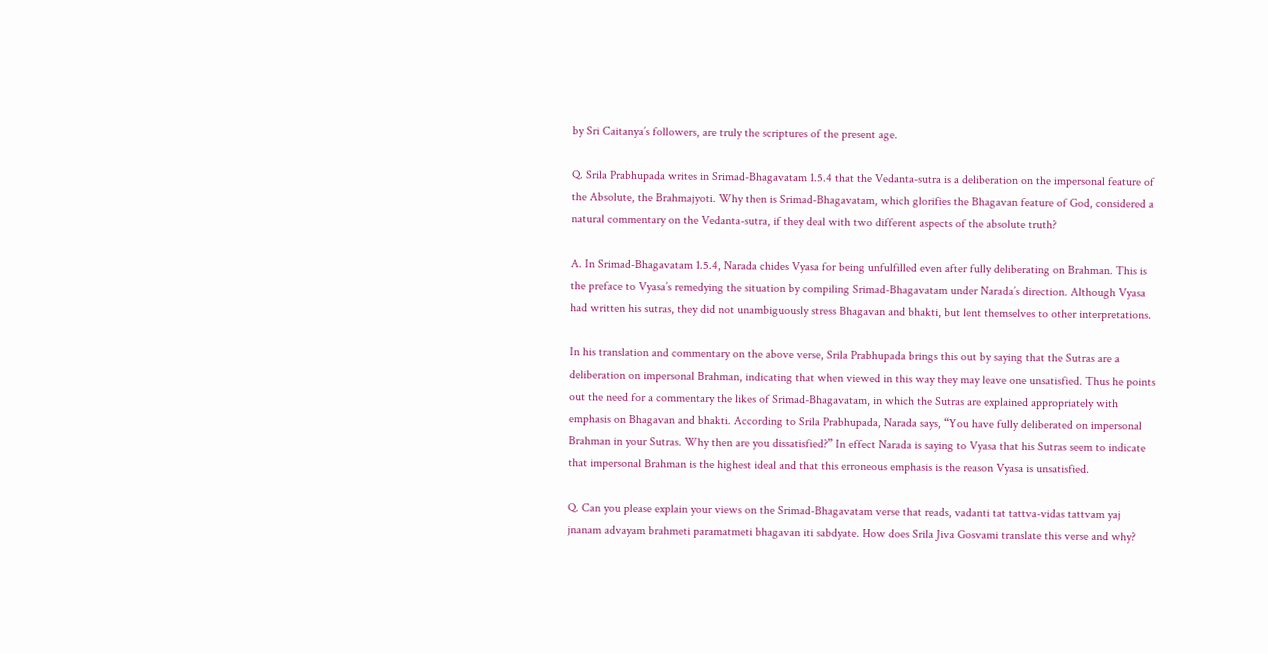by Sri Caitanya’s followers, are truly the scriptures of the present age.

Q. Srila Prabhupada writes in Srimad-Bhagavatam 1.5.4 that the Vedanta-sutra is a deliberation on the impersonal feature of the Absolute, the Brahmajyoti. Why then is Srimad-Bhagavatam, which glorifies the Bhagavan feature of God, considered a natural commentary on the Vedanta-sutra, if they deal with two different aspects of the absolute truth?

A. In Srimad-Bhagavatam 1.5.4, Narada chides Vyasa for being unfulfilled even after fully deliberating on Brahman. This is the preface to Vyasa’s remedying the situation by compiling Srimad-Bhagavatam under Narada’s direction. Although Vyasa had written his sutras, they did not unambiguously stress Bhagavan and bhakti, but lent themselves to other interpretations.

In his translation and commentary on the above verse, Srila Prabhupada brings this out by saying that the Sutras are a deliberation on impersonal Brahman, indicating that when viewed in this way they may leave one unsatisfied. Thus he points out the need for a commentary the likes of Srimad-Bhagavatam, in which the Sutras are explained appropriately with emphasis on Bhagavan and bhakti. According to Srila Prabhupada, Narada says, “You have fully deliberated on impersonal Brahman in your Sutras. Why then are you dissatisfied?” In effect Narada is saying to Vyasa that his Sutras seem to indicate that impersonal Brahman is the highest ideal and that this erroneous emphasis is the reason Vyasa is unsatisfied.

Q. Can you please explain your views on the Srimad-Bhagavatam verse that reads, vadanti tat tattva-vidas tattvam yaj jnanam advayam brahmeti paramatmeti bhagavan iti sabdyate. How does Srila Jiva Gosvami translate this verse and why?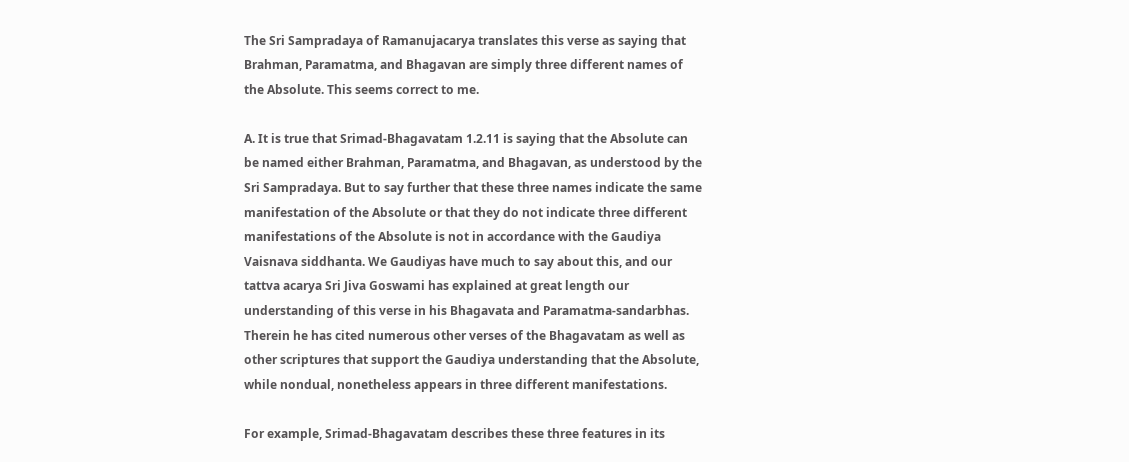The Sri Sampradaya of Ramanujacarya translates this verse as saying that Brahman, Paramatma, and Bhagavan are simply three different names of the Absolute. This seems correct to me.

A. It is true that Srimad-Bhagavatam 1.2.11 is saying that the Absolute can be named either Brahman, Paramatma, and Bhagavan, as understood by the Sri Sampradaya. But to say further that these three names indicate the same manifestation of the Absolute or that they do not indicate three different manifestations of the Absolute is not in accordance with the Gaudiya Vaisnava siddhanta. We Gaudiyas have much to say about this, and our tattva acarya Sri Jiva Goswami has explained at great length our understanding of this verse in his Bhagavata and Paramatma-sandarbhas. Therein he has cited numerous other verses of the Bhagavatam as well as other scriptures that support the Gaudiya understanding that the Absolute, while nondual, nonetheless appears in three different manifestations.

For example, Srimad-Bhagavatam describes these three features in its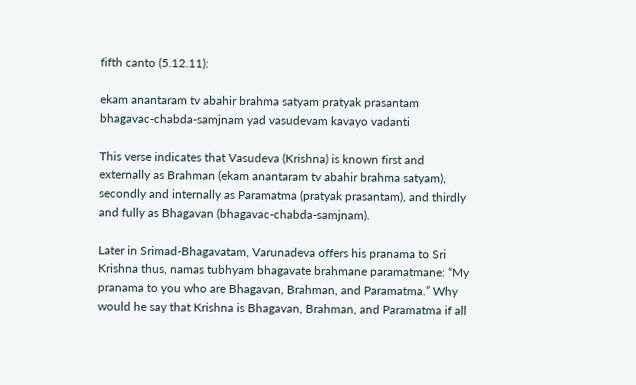fifth canto (5.12.11):

ekam anantaram tv abahir brahma satyam pratyak prasantam bhagavac-chabda-samjnam yad vasudevam kavayo vadanti

This verse indicates that Vasudeva (Krishna) is known first and externally as Brahman (ekam anantaram tv abahir brahma satyam), secondly and internally as Paramatma (pratyak prasantam), and thirdly and fully as Bhagavan (bhagavac-chabda-samjnam).

Later in Srimad-Bhagavatam, Varunadeva offers his pranama to Sri Krishna thus, namas tubhyam bhagavate brahmane paramatmane: “My pranama to you who are Bhagavan, Brahman, and Paramatma.” Why would he say that Krishna is Bhagavan, Brahman, and Paramatma if all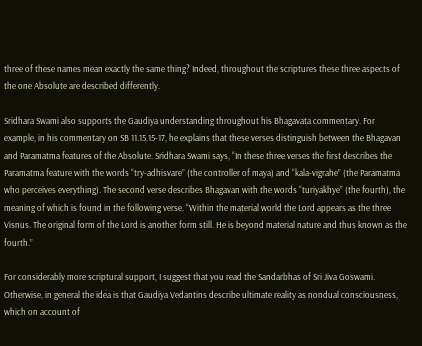three of these names mean exactly the same thing? Indeed, throughout the scriptures these three aspects of the one Absolute are described differently.

Sridhara Swami also supports the Gaudiya understanding throughout his Bhagavata commentary. For example, in his commentary on SB 11.15.15-17, he explains that these verses distinguish between the Bhagavan and Paramatma features of the Absolute. Sridhara Swami says, “In these three verses the first describes the Paramatma feature with the words “try-adhisvare” (the controller of maya) and “kala-vigrahe” (the Paramatma who perceives everything). The second verse describes Bhagavan with the words “turiyakhye” (the fourth), the meaning of which is found in the following verse. “Within the material world the Lord appears as the three Visnus. The original form of the Lord is another form still. He is beyond material nature and thus known as the fourth.”

For considerably more scriptural support, I suggest that you read the Sandarbhas of Sri Jiva Goswami. Otherwise, in general the idea is that Gaudiya Vedantins describe ultimate reality as nondual consciousness, which on account of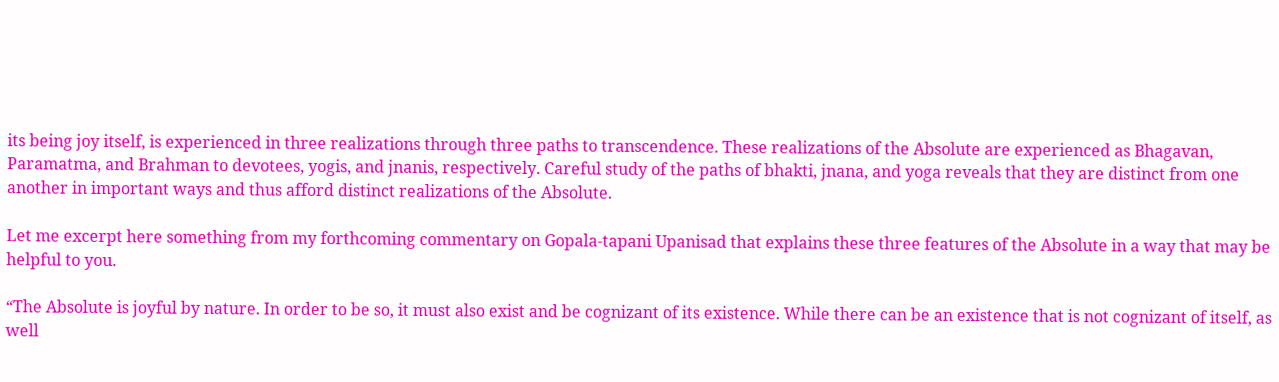its being joy itself, is experienced in three realizations through three paths to transcendence. These realizations of the Absolute are experienced as Bhagavan, Paramatma, and Brahman to devotees, yogis, and jnanis, respectively. Careful study of the paths of bhakti, jnana, and yoga reveals that they are distinct from one another in important ways and thus afford distinct realizations of the Absolute.

Let me excerpt here something from my forthcoming commentary on Gopala-tapani Upanisad that explains these three features of the Absolute in a way that may be helpful to you.

“The Absolute is joyful by nature. In order to be so, it must also exist and be cognizant of its existence. While there can be an existence that is not cognizant of itself, as well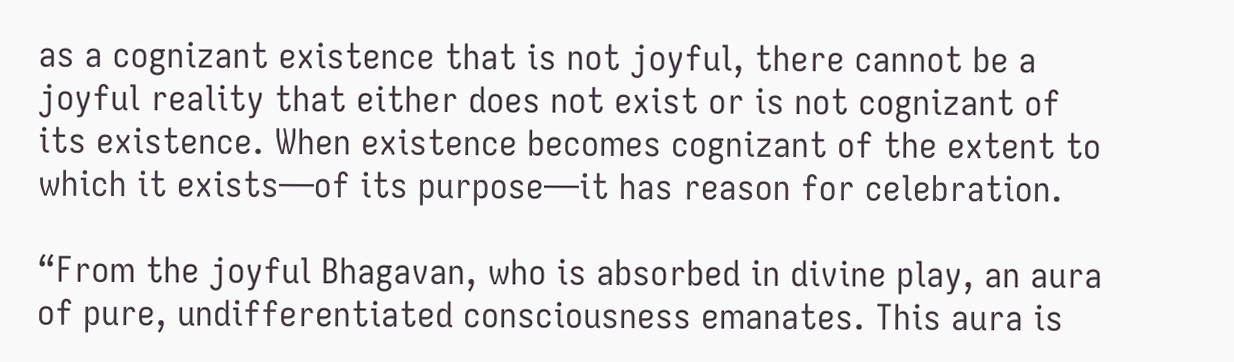as a cognizant existence that is not joyful, there cannot be a joyful reality that either does not exist or is not cognizant of its existence. When existence becomes cognizant of the extent to which it exists—of its purpose—it has reason for celebration.

“From the joyful Bhagavan, who is absorbed in divine play, an aura of pure, undifferentiated consciousness emanates. This aura is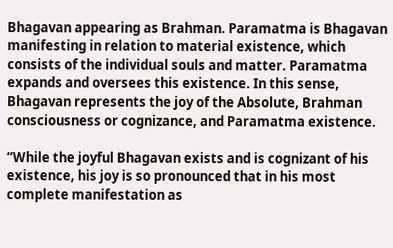Bhagavan appearing as Brahman. Paramatma is Bhagavan manifesting in relation to material existence, which consists of the individual souls and matter. Paramatma expands and oversees this existence. In this sense, Bhagavan represents the joy of the Absolute, Brahman consciousness or cognizance, and Paramatma existence.

“While the joyful Bhagavan exists and is cognizant of his existence, his joy is so pronounced that in his most complete manifestation as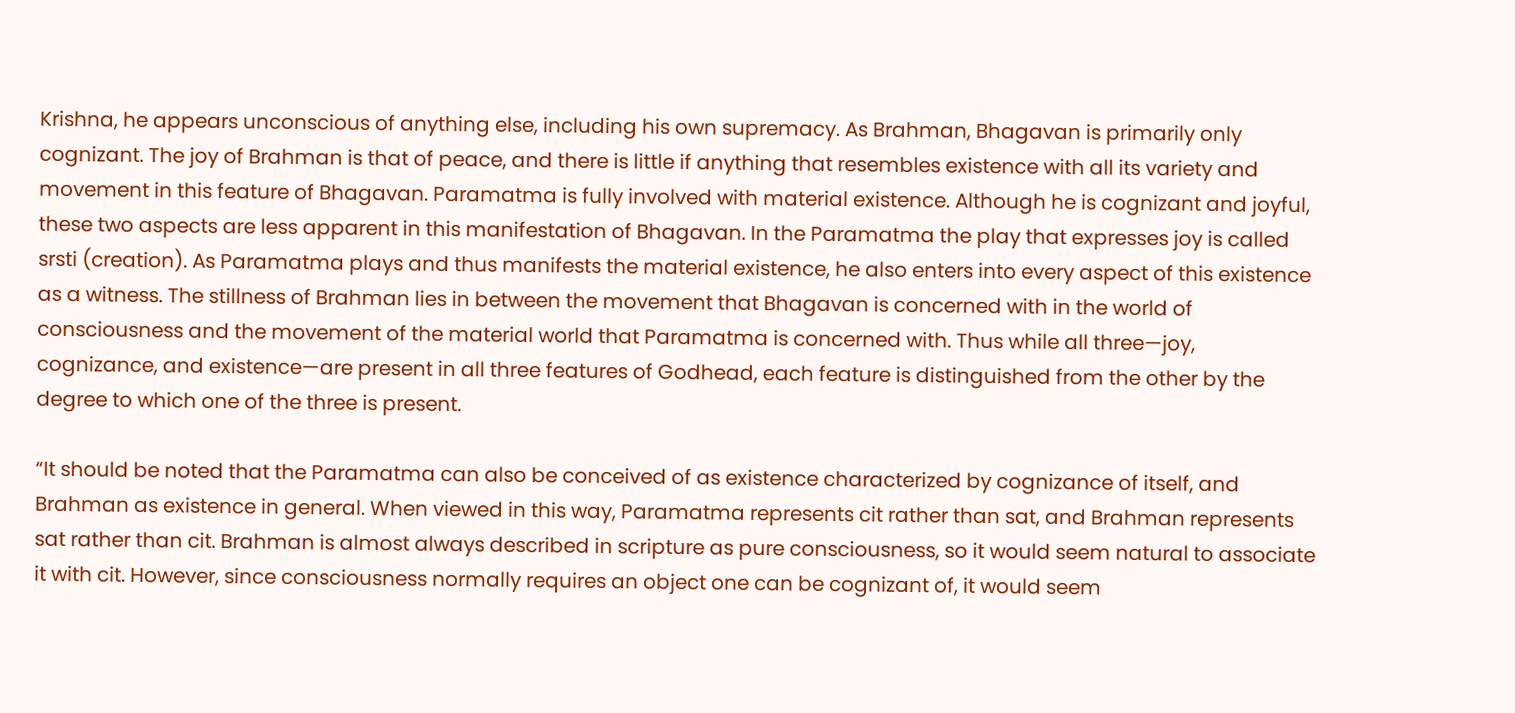Krishna, he appears unconscious of anything else, including his own supremacy. As Brahman, Bhagavan is primarily only cognizant. The joy of Brahman is that of peace, and there is little if anything that resembles existence with all its variety and movement in this feature of Bhagavan. Paramatma is fully involved with material existence. Although he is cognizant and joyful, these two aspects are less apparent in this manifestation of Bhagavan. In the Paramatma the play that expresses joy is called srsti (creation). As Paramatma plays and thus manifests the material existence, he also enters into every aspect of this existence as a witness. The stillness of Brahman lies in between the movement that Bhagavan is concerned with in the world of consciousness and the movement of the material world that Paramatma is concerned with. Thus while all three—joy, cognizance, and existence—are present in all three features of Godhead, each feature is distinguished from the other by the degree to which one of the three is present.

“It should be noted that the Paramatma can also be conceived of as existence characterized by cognizance of itself, and Brahman as existence in general. When viewed in this way, Paramatma represents cit rather than sat, and Brahman represents sat rather than cit. Brahman is almost always described in scripture as pure consciousness, so it would seem natural to associate it with cit. However, since consciousness normally requires an object one can be cognizant of, it would seem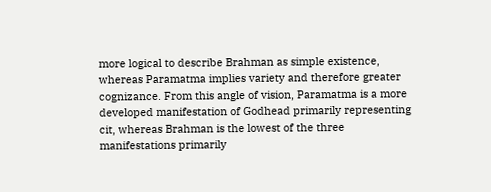more logical to describe Brahman as simple existence, whereas Paramatma implies variety and therefore greater cognizance. From this angle of vision, Paramatma is a more developed manifestation of Godhead primarily representing cit, whereas Brahman is the lowest of the three manifestations primarily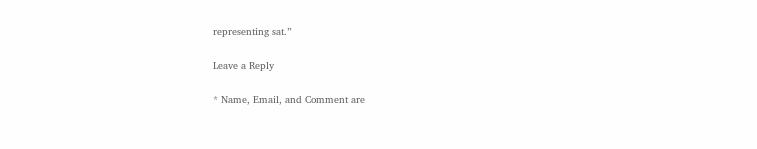representing sat.”

Leave a Reply

* Name, Email, and Comment are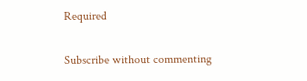Required

Subscribe without commenting